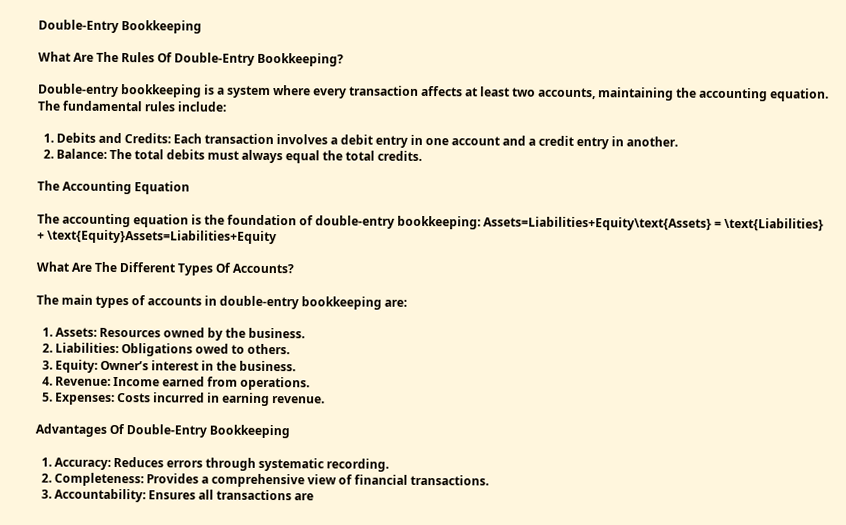Double-Entry Bookkeeping

What Are The Rules Of Double-Entry Bookkeeping?

Double-entry bookkeeping is a system where every transaction affects at least two accounts, maintaining the accounting equation. The fundamental rules include:

  1. Debits and Credits: Each transaction involves a debit entry in one account and a credit entry in another.
  2. Balance: The total debits must always equal the total credits.

The Accounting Equation

The accounting equation is the foundation of double-entry bookkeeping: Assets=Liabilities+Equity\text{Assets} = \text{Liabilities} + \text{Equity}Assets=Liabilities+Equity

What Are The Different Types Of Accounts?

The main types of accounts in double-entry bookkeeping are:

  1. Assets: Resources owned by the business.
  2. Liabilities: Obligations owed to others.
  3. Equity: Owner’s interest in the business.
  4. Revenue: Income earned from operations.
  5. Expenses: Costs incurred in earning revenue.

Advantages Of Double-Entry Bookkeeping

  1. Accuracy: Reduces errors through systematic recording.
  2. Completeness: Provides a comprehensive view of financial transactions.
  3. Accountability: Ensures all transactions are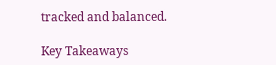tracked and balanced.

Key Takeaways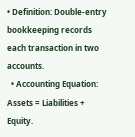• Definition: Double-entry bookkeeping records each transaction in two accounts.
  • Accounting Equation: Assets = Liabilities + Equity.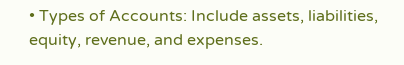• Types of Accounts: Include assets, liabilities, equity, revenue, and expenses.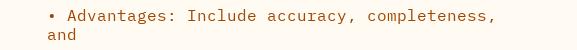• Advantages: Include accuracy, completeness, and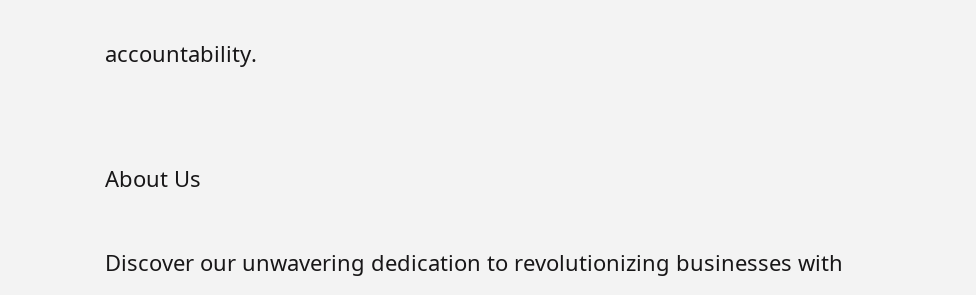accountability.


About Us

Discover our unwavering dedication to revolutionizing businesses with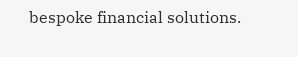bespoke financial solutions.